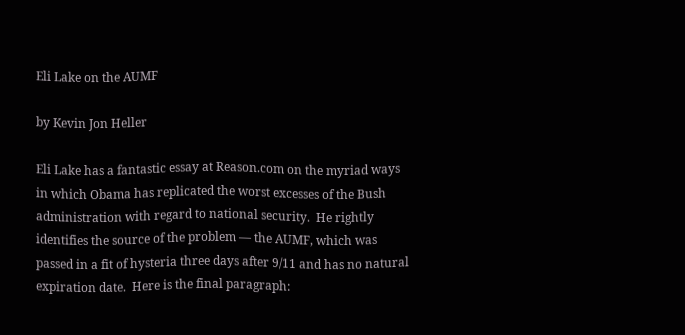Eli Lake on the AUMF

by Kevin Jon Heller

Eli Lake has a fantastic essay at Reason.com on the myriad ways in which Obama has replicated the worst excesses of the Bush administration with regard to national security.  He rightly identifies the source of the problem — the AUMF, which was passed in a fit of hysteria three days after 9/11 and has no natural expiration date.  Here is the final paragraph: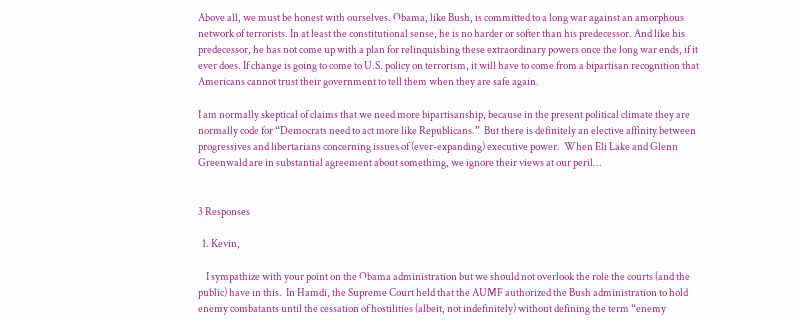Above all, we must be honest with ourselves. Obama, like Bush, is committed to a long war against an amorphous network of terrorists. In at least the constitutional sense, he is no harder or softer than his predecessor. And like his predecessor, he has not come up with a plan for relinquishing these extraordinary powers once the long war ends, if it ever does. If change is going to come to U.S. policy on terrorism, it will have to come from a bipartisan recognition that Americans cannot trust their government to tell them when they are safe again.

I am normally skeptical of claims that we need more bipartisanship, because in the present political climate they are normally code for “Democrats need to act more like Republicans.”  But there is definitely an elective affinity between progressives and libertarians concerning issues of (ever-expanding) executive power.  When Eli Lake and Glenn Greenwald are in substantial agreement about something, we ignore their views at our peril…


3 Responses

  1. Kevin,

    I sympathize with your point on the Obama administration but we should not overlook the role the courts (and the public) have in this.  In Hamdi, the Supreme Court held that the AUMF authorized the Bush administration to hold enemy combatants until the cessation of hostilities (albeit, not indefinitely) without defining the term “enemy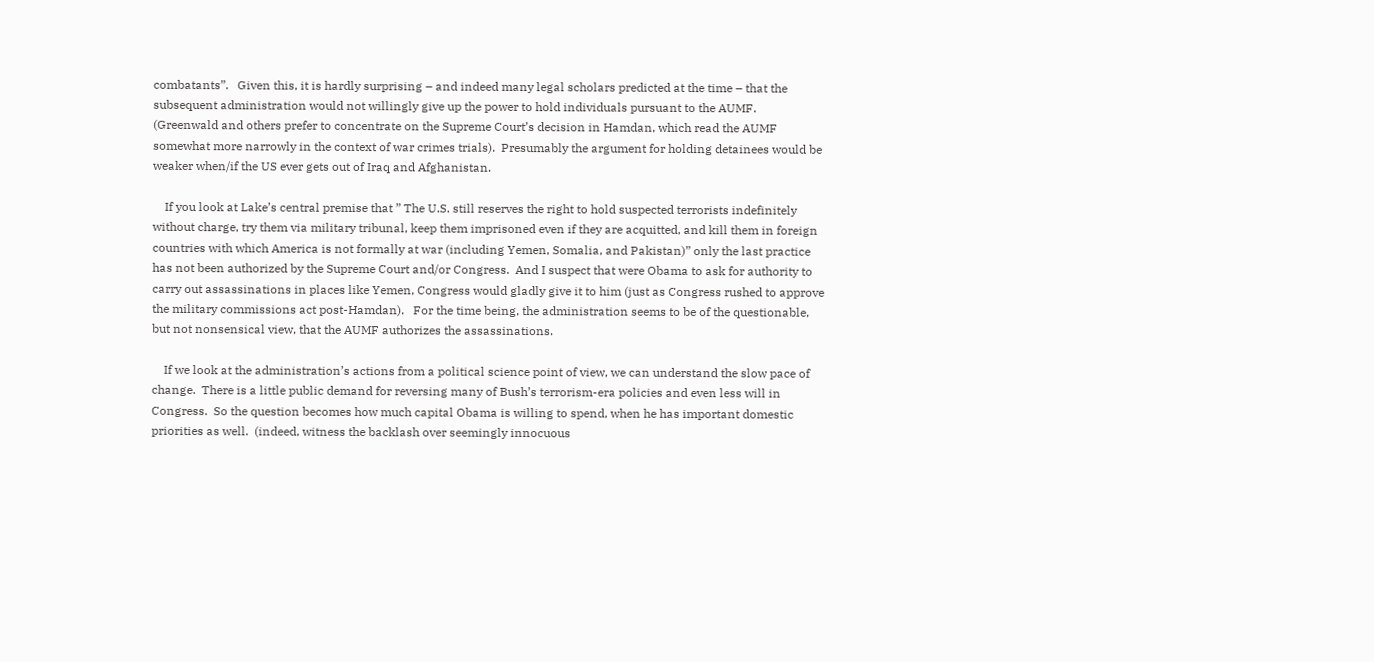combatants”.   Given this, it is hardly surprising – and indeed many legal scholars predicted at the time – that the subsequent administration would not willingly give up the power to hold individuals pursuant to the AUMF.  (Greenwald and others prefer to concentrate on the Supreme Court’s decision in Hamdan, which read the AUMF somewhat more narrowly in the context of war crimes trials).  Presumably the argument for holding detainees would be weaker when/if the US ever gets out of Iraq and Afghanistan.

    If you look at Lake’s central premise that ” The U.S. still reserves the right to hold suspected terrorists indefinitely without charge, try them via military tribunal, keep them imprisoned even if they are acquitted, and kill them in foreign countries with which America is not formally at war (including Yemen, Somalia, and Pakistan)” only the last practice has not been authorized by the Supreme Court and/or Congress.  And I suspect that were Obama to ask for authority to carry out assassinations in places like Yemen, Congress would gladly give it to him (just as Congress rushed to approve the military commissions act post-Hamdan).   For the time being, the administration seems to be of the questionable, but not nonsensical view, that the AUMF authorizes the assassinations.

    If we look at the administration’s actions from a political science point of view, we can understand the slow pace of change.  There is a little public demand for reversing many of Bush’s terrorism-era policies and even less will in Congress.  So the question becomes how much capital Obama is willing to spend, when he has important domestic priorities as well.  (indeed, witness the backlash over seemingly innocuous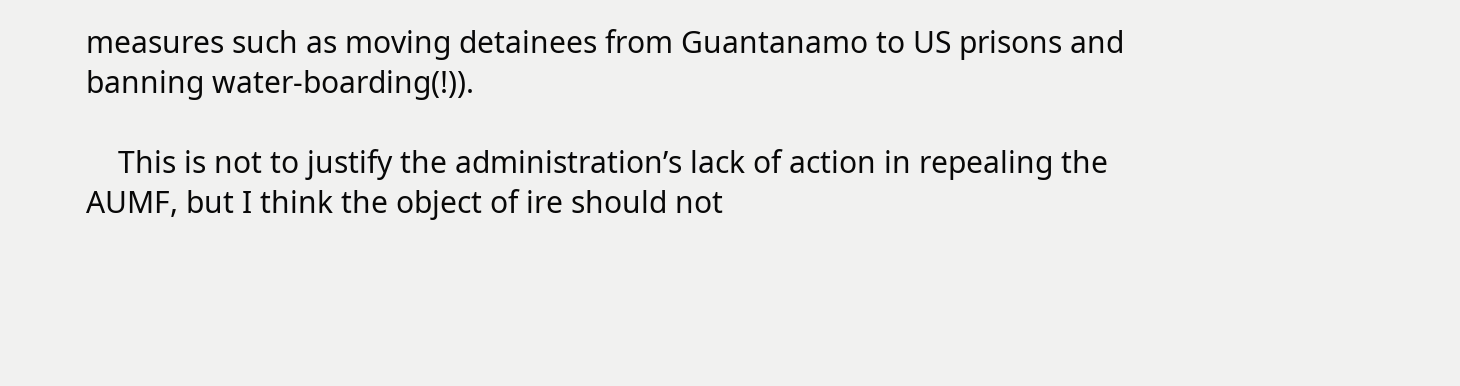measures such as moving detainees from Guantanamo to US prisons and banning water-boarding(!)).

    This is not to justify the administration’s lack of action in repealing the AUMF, but I think the object of ire should not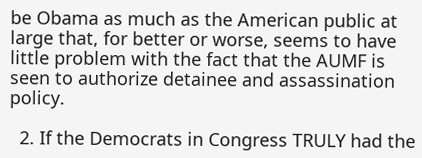be Obama as much as the American public at large that, for better or worse, seems to have little problem with the fact that the AUMF is seen to authorize detainee and assassination policy.

  2. If the Democrats in Congress TRULY had the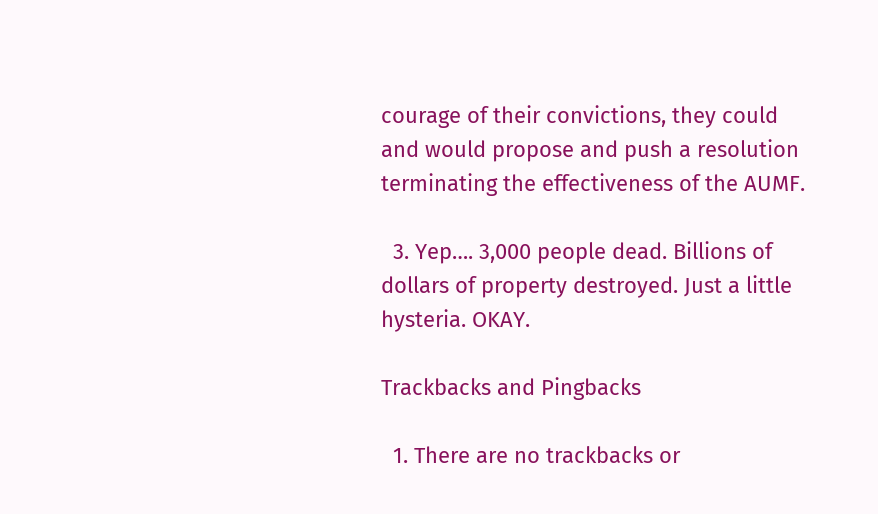courage of their convictions, they could and would propose and push a resolution terminating the effectiveness of the AUMF.

  3. Yep…. 3,000 people dead. Billions of dollars of property destroyed. Just a little hysteria. OKAY.

Trackbacks and Pingbacks

  1. There are no trackbacks or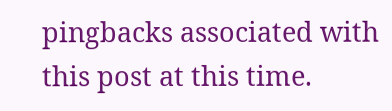pingbacks associated with this post at this time.